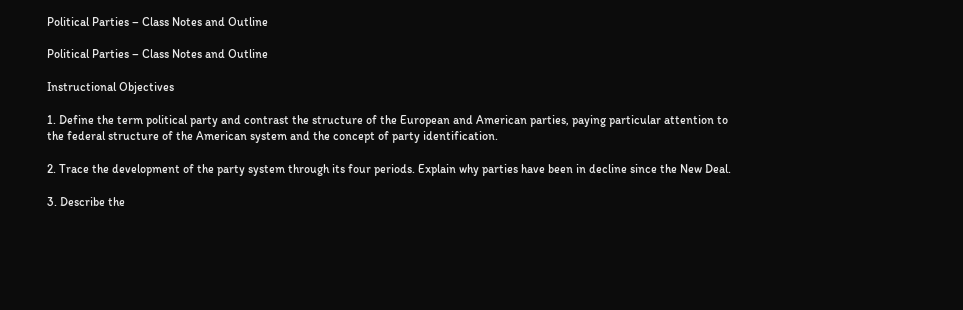Political Parties – Class Notes and Outline

Political Parties – Class Notes and Outline

Instructional Objectives

1. Define the term political party and contrast the structure of the European and American parties, paying particular attention to the federal structure of the American system and the concept of party identification.

2. Trace the development of the party system through its four periods. Explain why parties have been in decline since the New Deal.

3. Describe the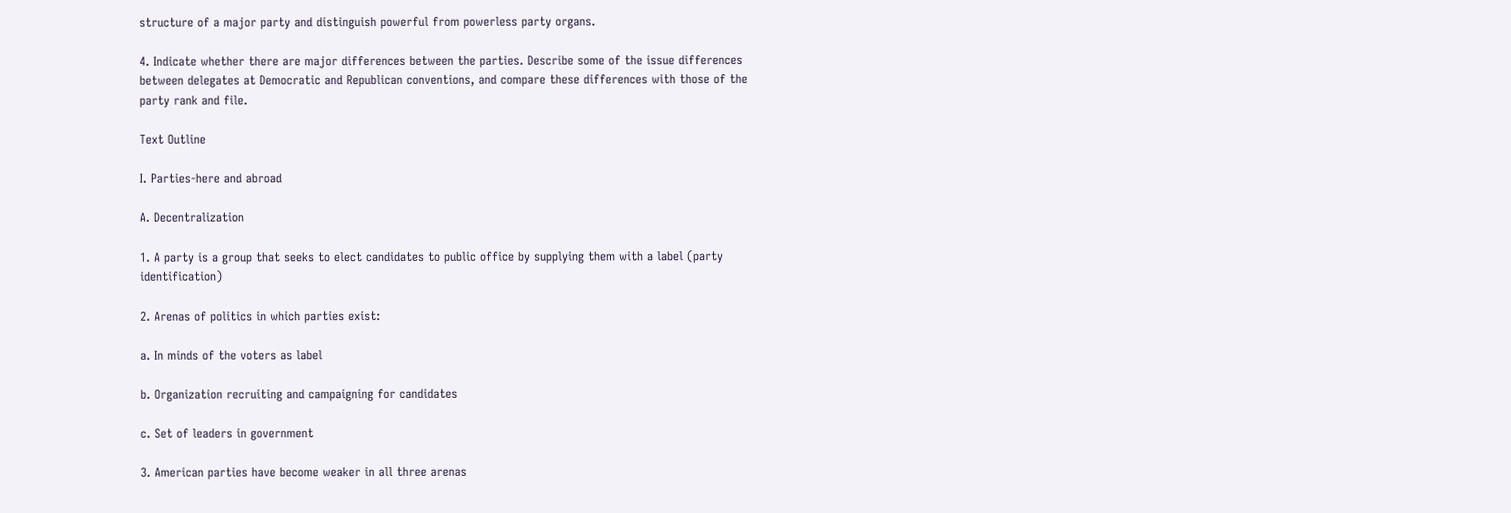structure of a major party and distinguish powerful from powerless party organs.

4. Indicate whether there are major differences between the parties. Describe some of the issue differences between delegates at Democratic and Republican conventions, and compare these differences with those of the party rank and file.

Text Outline

I. Parties-here and abroad

A. Decentralization

1. A party is a group that seeks to elect candidates to public office by supplying them with a label (party identification)

2. Arenas of politics in which parties exist:

a. In minds of the voters as label

b. Organization recruiting and campaigning for candidates

c. Set of leaders in government

3. American parties have become weaker in all three arenas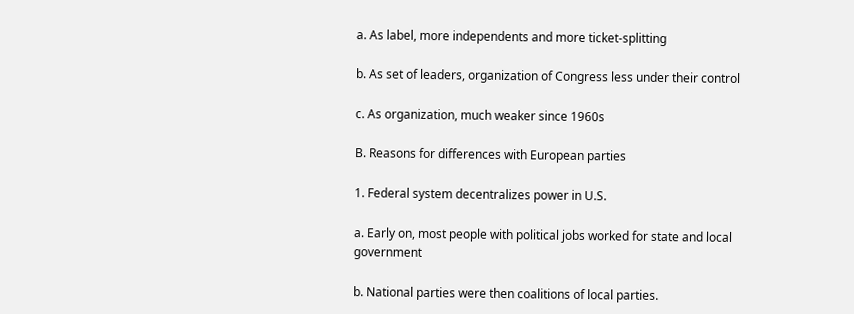a. As label, more independents and more ticket-splitting

b. As set of leaders, organization of Congress less under their control

c. As organization, much weaker since 1960s

B. Reasons for differences with European parties

1. Federal system decentralizes power in U.S.

a. Early on, most people with political jobs worked for state and local government

b. National parties were then coalitions of local parties.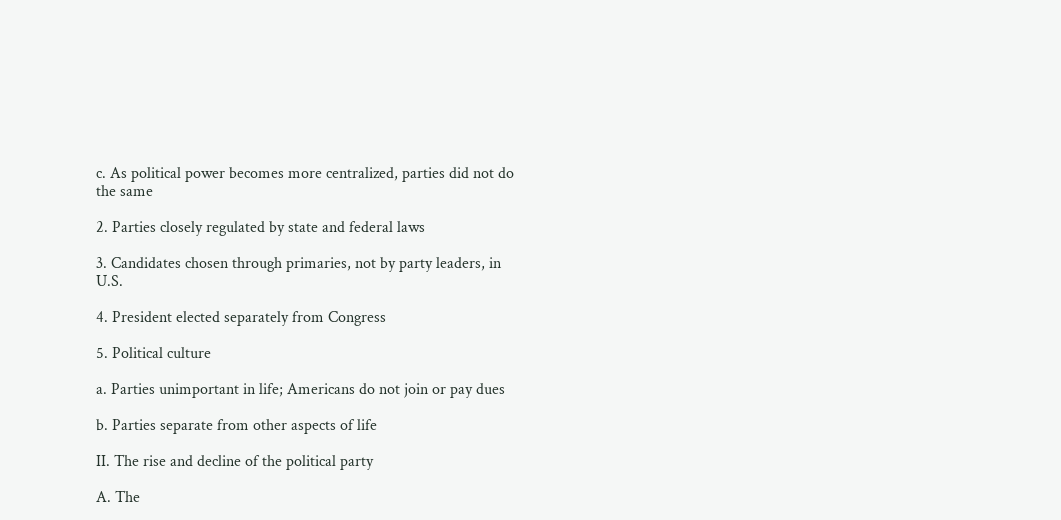c. As political power becomes more centralized, parties did not do the same

2. Parties closely regulated by state and federal laws

3. Candidates chosen through primaries, not by party leaders, in U.S.

4. President elected separately from Congress

5. Political culture

a. Parties unimportant in life; Americans do not join or pay dues

b. Parties separate from other aspects of life

II. The rise and decline of the political party

A. The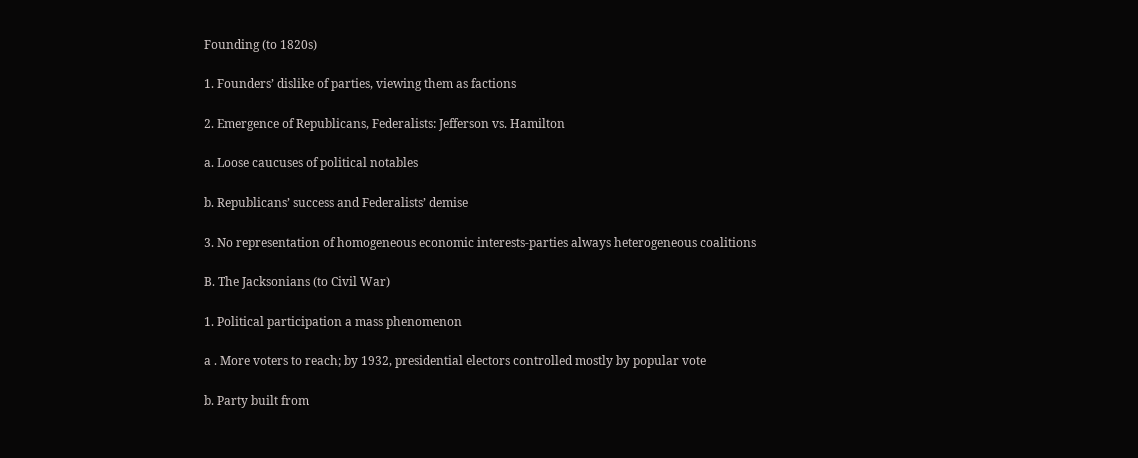Founding (to 1820s)

1. Founders’ dislike of parties, viewing them as factions

2. Emergence of Republicans, Federalists: Jefferson vs. Hamilton

a. Loose caucuses of political notables

b. Republicans’ success and Federalists’ demise

3. No representation of homogeneous economic interests-parties always heterogeneous coalitions

B. The Jacksonians (to Civil War)

1. Political participation a mass phenomenon

a . More voters to reach; by 1932, presidential electors controlled mostly by popular vote

b. Party built from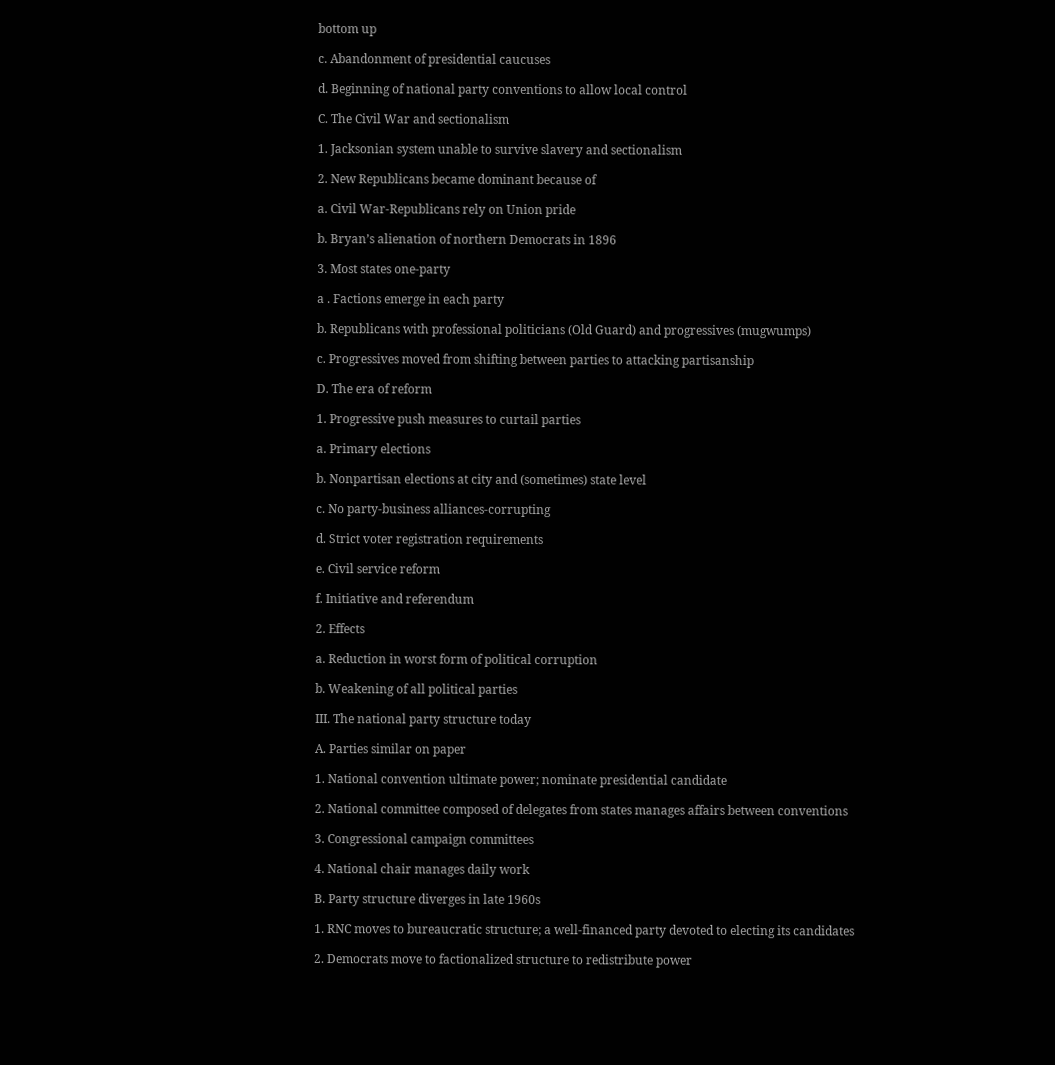bottom up

c. Abandonment of presidential caucuses

d. Beginning of national party conventions to allow local control

C. The Civil War and sectionalism

1. Jacksonian system unable to survive slavery and sectionalism

2. New Republicans became dominant because of

a. Civil War-Republicans rely on Union pride

b. Bryan’s alienation of northern Democrats in 1896

3. Most states one-party

a . Factions emerge in each party

b. Republicans with professional politicians (Old Guard) and progressives (mugwumps)

c. Progressives moved from shifting between parties to attacking partisanship

D. The era of reform

1. Progressive push measures to curtail parties

a. Primary elections

b. Nonpartisan elections at city and (sometimes) state level

c. No party-business alliances-corrupting

d. Strict voter registration requirements

e. Civil service reform

f. Initiative and referendum

2. Effects

a. Reduction in worst form of political corruption

b. Weakening of all political parties

III. The national party structure today

A. Parties similar on paper

1. National convention ultimate power; nominate presidential candidate

2. National committee composed of delegates from states manages affairs between conventions

3. Congressional campaign committees

4. National chair manages daily work

B. Party structure diverges in late 1960s

1. RNC moves to bureaucratic structure; a well-financed party devoted to electing its candidates

2. Democrats move to factionalized structure to redistribute power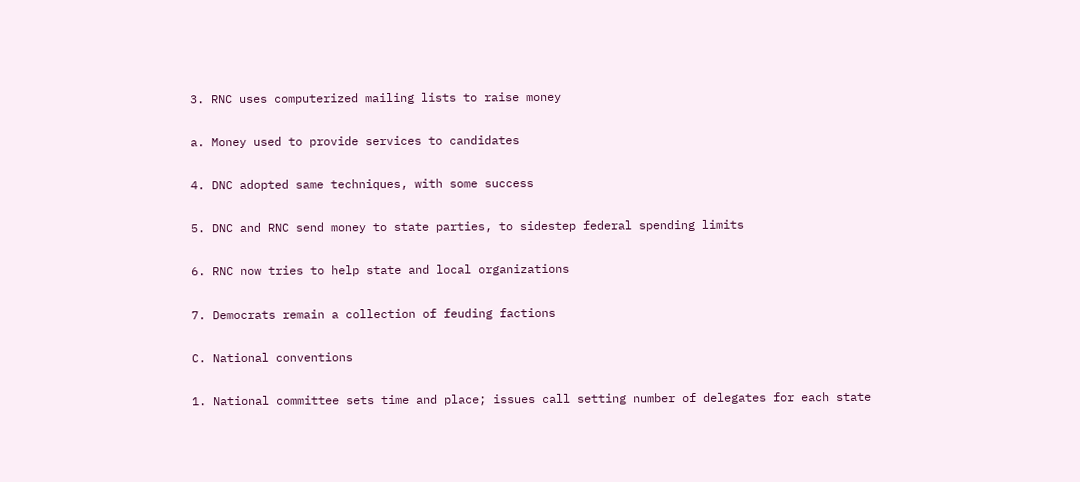3. RNC uses computerized mailing lists to raise money

a. Money used to provide services to candidates

4. DNC adopted same techniques, with some success

5. DNC and RNC send money to state parties, to sidestep federal spending limits

6. RNC now tries to help state and local organizations

7. Democrats remain a collection of feuding factions

C. National conventions

1. National committee sets time and place; issues call setting number of delegates for each state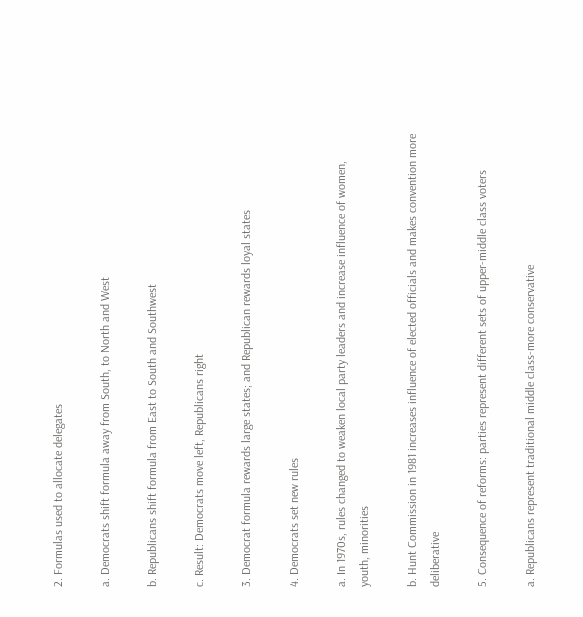2. Formulas used to allocate delegates

a. Democrats shift formula away from South, to North and West

b. Republicans shift formula from East to South and Southwest

c. Result: Democrats move left, Republicans right

3. Democrat formula rewards large states; and Republican rewards loyal states

4. Democrats set new rules

a. In 1970s, rules changed to weaken local party leaders and increase influence of women, youth, minorities

b. Hunt Commission in 1981 increases influence of elected officials and makes convention more deliberative

5. Consequence of reforms: parties represent different sets of upper-middle class voters

a. Republicans represent traditional middle class-more conservative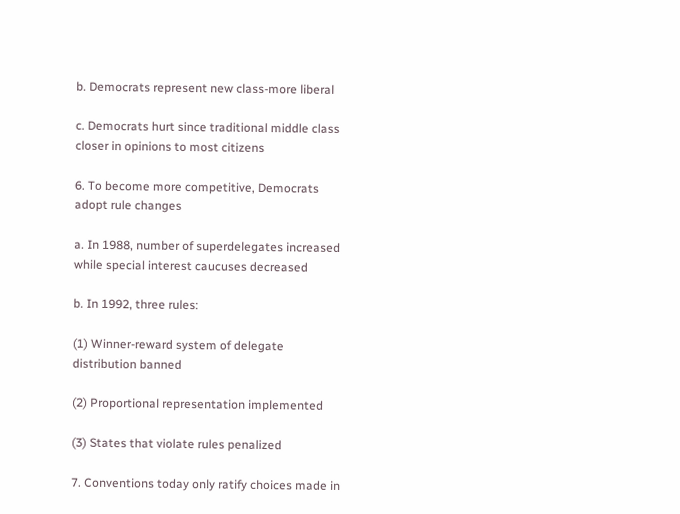b. Democrats represent new class-more liberal

c. Democrats hurt since traditional middle class closer in opinions to most citizens

6. To become more competitive, Democrats adopt rule changes

a. In 1988, number of superdelegates increased while special interest caucuses decreased

b. In 1992, three rules:

(1) Winner-reward system of delegate distribution banned

(2) Proportional representation implemented

(3) States that violate rules penalized

7. Conventions today only ratify choices made in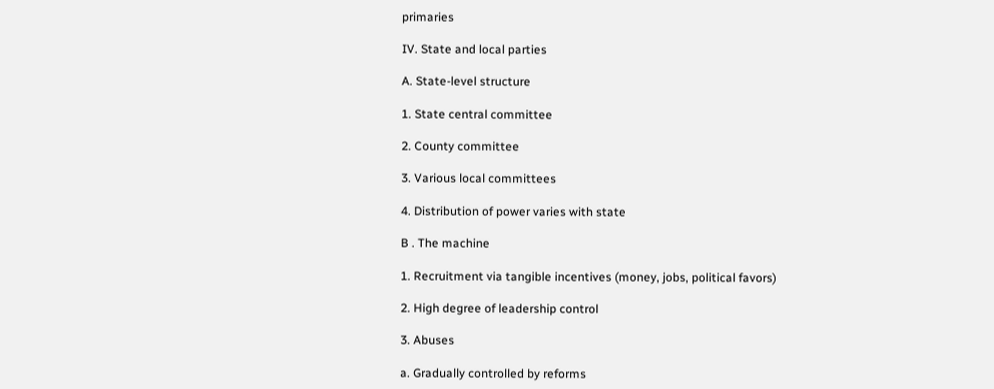primaries

IV. State and local parties

A. State-level structure

1. State central committee

2. County committee

3. Various local committees

4. Distribution of power varies with state

B . The machine

1. Recruitment via tangible incentives (money, jobs, political favors)

2. High degree of leadership control

3. Abuses

a. Gradually controlled by reforms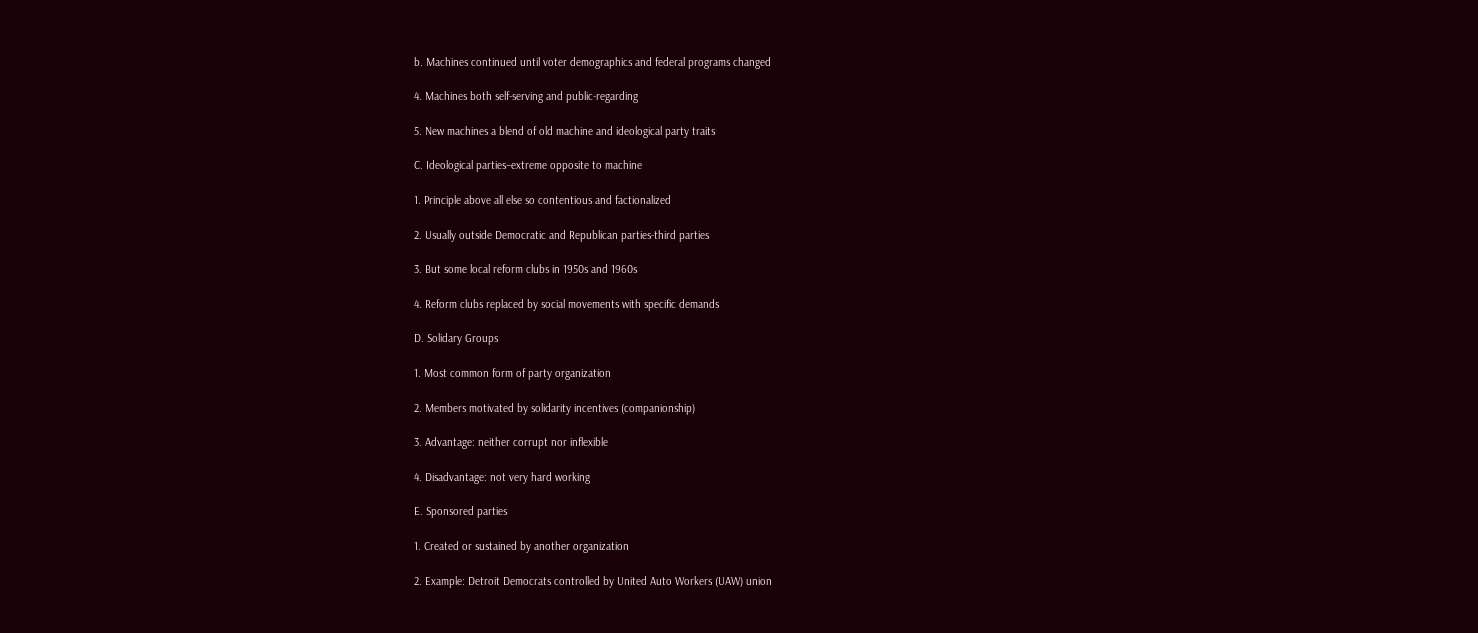b. Machines continued until voter demographics and federal programs changed

4. Machines both self-serving and public-regarding

5. New machines a blend of old machine and ideological party traits

C. Ideological parties–extreme opposite to machine

1. Principle above all else so contentious and factionalized

2. Usually outside Democratic and Republican parties-third parties

3. But some local reform clubs in 1950s and 1960s

4. Reform clubs replaced by social movements with specific demands

D. Solidary Groups

1. Most common form of party organization

2. Members motivated by solidarity incentives (companionship)

3. Advantage: neither corrupt nor inflexible

4. Disadvantage: not very hard working

E. Sponsored parties

1. Created or sustained by another organization

2. Example: Detroit Democrats controlled by United Auto Workers (UAW) union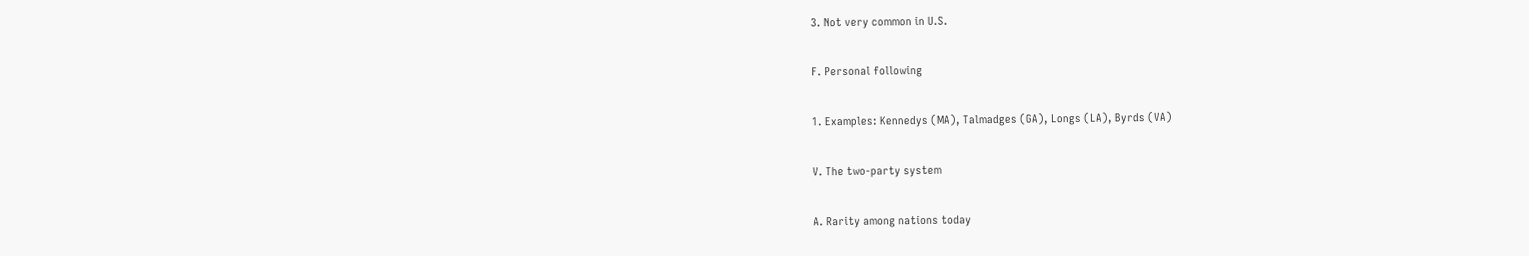3. Not very common in U.S.

F. Personal following

1. Examples: Kennedys (MA), Talmadges (GA), Longs (LA), Byrds (VA)

V. The two-party system

A. Rarity among nations today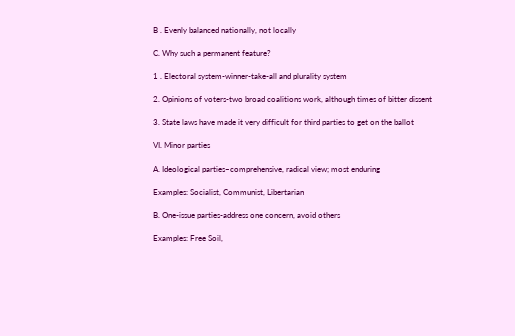B . Evenly balanced nationally, not locally

C. Why such a permanent feature?

1 . Electoral system-winner-take-all and plurality system

2. Opinions of voters-two broad coalitions work, although times of bitter dissent

3. State laws have made it very difficult for third parties to get on the ballot

VI. Minor parties

A. Ideological parties–comprehensive, radical view; most enduring

Examples: Socialist, Communist, Libertarian

B. One-issue parties-address one concern, avoid others

Examples: Free Soil,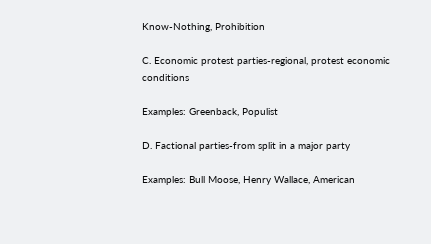Know-Nothing, Prohibition

C. Economic protest parties-regional, protest economic conditions

Examples: Greenback, Populist

D. Factional parties-from split in a major party

Examples: Bull Moose, Henry Wallace, American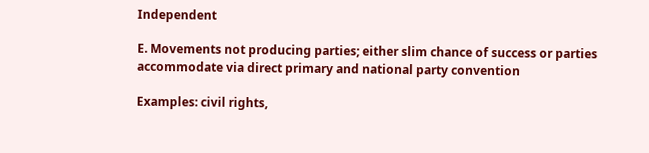Independent

E. Movements not producing parties; either slim chance of success or parties accommodate via direct primary and national party convention

Examples: civil rights,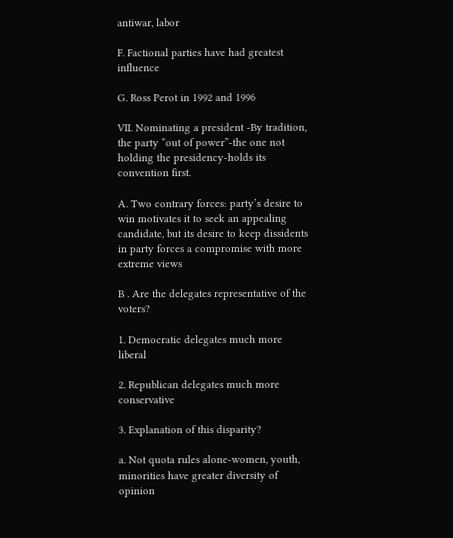antiwar, labor

F. Factional parties have had greatest influence

G. Ross Perot in 1992 and 1996

VII. Nominating a president -By tradition, the party “out of power”-the one not holding the presidency-holds its convention first.

A. Two contrary forces: party’s desire to win motivates it to seek an appealing candidate, but its desire to keep dissidents in party forces a compromise with more extreme views

B . Are the delegates representative of the voters?

1. Democratic delegates much more liberal

2. Republican delegates much more conservative

3. Explanation of this disparity?

a. Not quota rules alone-women, youth, minorities have greater diversity of opinion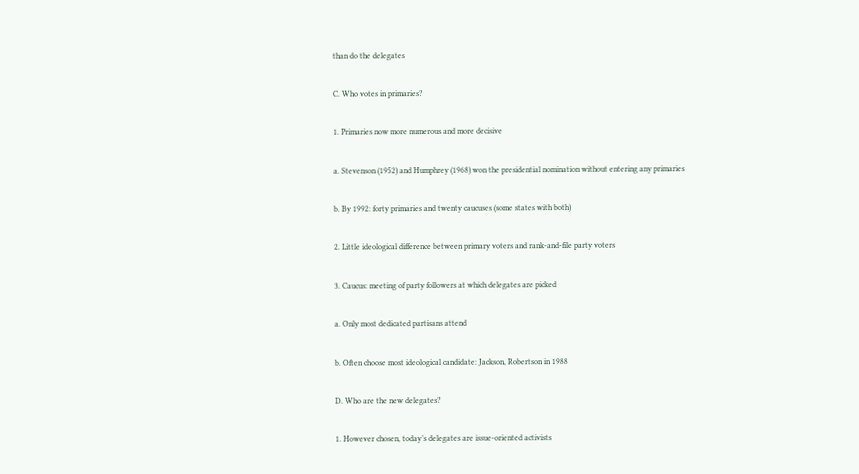than do the delegates

C. Who votes in primaries?

1. Primaries now more numerous and more decisive

a. Stevenson (1952) and Humphrey (1968) won the presidential nomination without entering any primaries

b. By 1992: forty primaries and twenty caucuses (some states with both)

2. Little ideological difference between primary voters and rank-and-file party voters

3. Caucus: meeting of party followers at which delegates are picked

a. Only most dedicated partisans attend

b. Often choose most ideological candidate: Jackson, Robertson in 1988

D. Who are the new delegates?

1. However chosen, today’s delegates are issue-oriented activists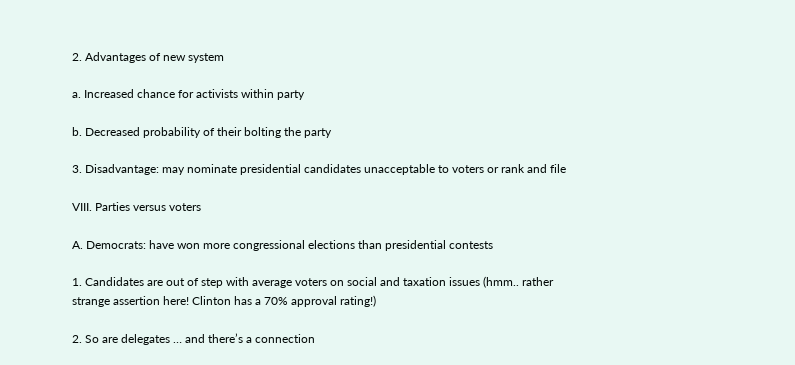2. Advantages of new system

a. Increased chance for activists within party

b. Decreased probability of their bolting the party

3. Disadvantage: may nominate presidential candidates unacceptable to voters or rank and file

VIII. Parties versus voters

A. Democrats: have won more congressional elections than presidential contests

1. Candidates are out of step with average voters on social and taxation issues (hmm.. rather strange assertion here! Clinton has a 70% approval rating!)

2. So are delegates … and there’s a connection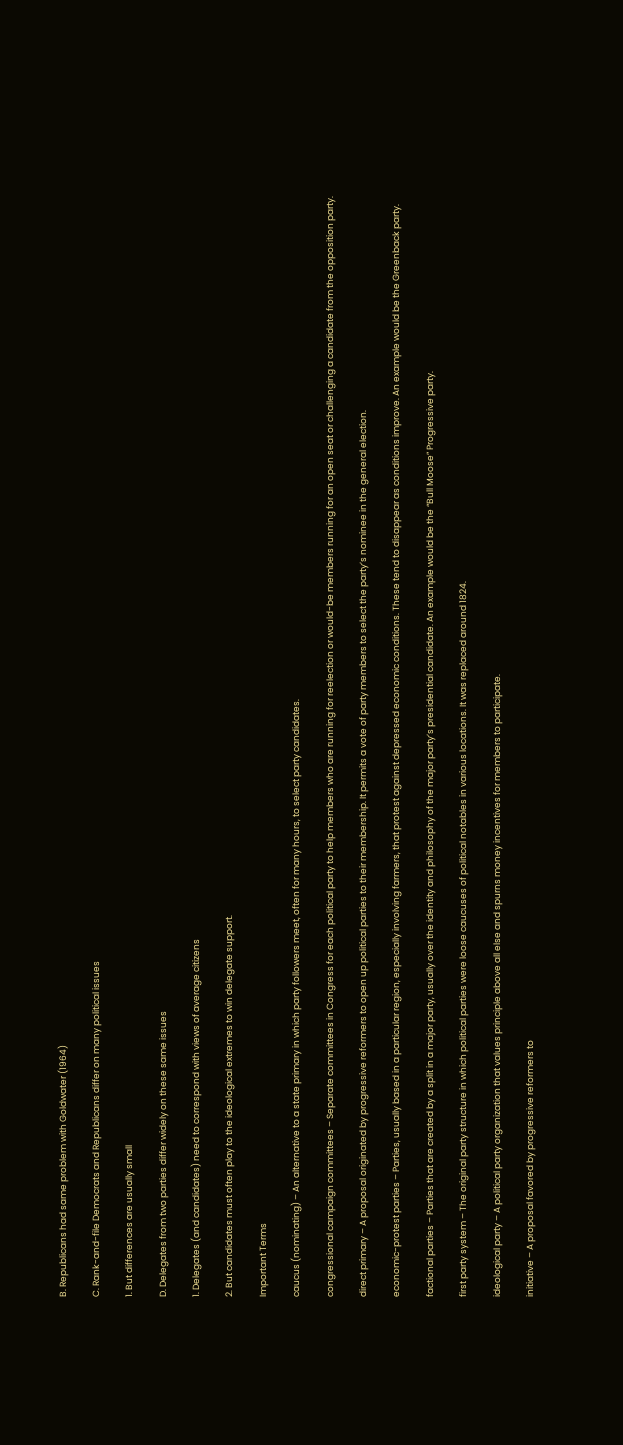B. Republicans had same problem with Goldwater (1964)

C. Rank-and-file Democrats and Republicans differ on many political issues

1. But differences are usually small

D. Delegates from two parties differ widely on these same issues

1. Delegates (and candidates) need to correspond with views of average citizens

2. But candidates must often play to the ideological extremes to win delegate support.

Important Terms

caucus (nominating) – An alternative to a state primary in which party followers meet, often for many hours, to select party candidates.

congressional campaign committees – Separate committees in Congress for each political party to help members who are running for reelection or would-be members running for an open seat or challenging a candidate from the opposition party.

direct primary – A proposal originated by progressive reformers to open up political parties to their membership. It permits a vote of party members to select the party’s nominee in the general election.

economic-protest parties – Parties, usually based in a particular region, especially involving farmers, that protest against depressed economic conditions. These tend to disappear as conditions improve. An example would be the Greenback party.

factional parties – Parties that are created by a split in a major party, usually over the identity and philosophy of the major party’s presidential candidate. An example would be the “Bull Moose” Progressive party.

first party system – The original party structure in which political parties were loose caucuses of political notables in various locations. It was replaced around 1824.

ideological party – A political party organization that values principle above all else and spurns money incentives for members to participate.

initiative – A proposal favored by progressive reformers to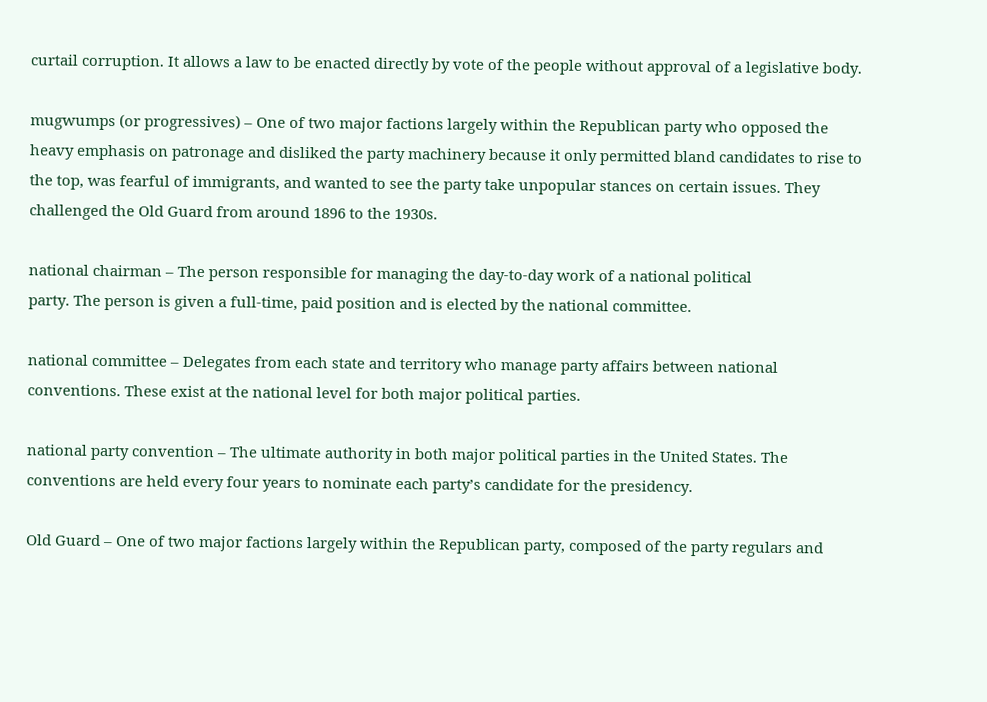curtail corruption. It allows a law to be enacted directly by vote of the people without approval of a legislative body.

mugwumps (or progressives) – One of two major factions largely within the Republican party who opposed the heavy emphasis on patronage and disliked the party machinery because it only permitted bland candidates to rise to the top, was fearful of immigrants, and wanted to see the party take unpopular stances on certain issues. They challenged the Old Guard from around 1896 to the 1930s.

national chairman – The person responsible for managing the day-to-day work of a national political
party. The person is given a full-time, paid position and is elected by the national committee.

national committee – Delegates from each state and territory who manage party affairs between national conventions. These exist at the national level for both major political parties.

national party convention – The ultimate authority in both major political parties in the United States. The conventions are held every four years to nominate each party’s candidate for the presidency.

Old Guard – One of two major factions largely within the Republican party, composed of the party regulars and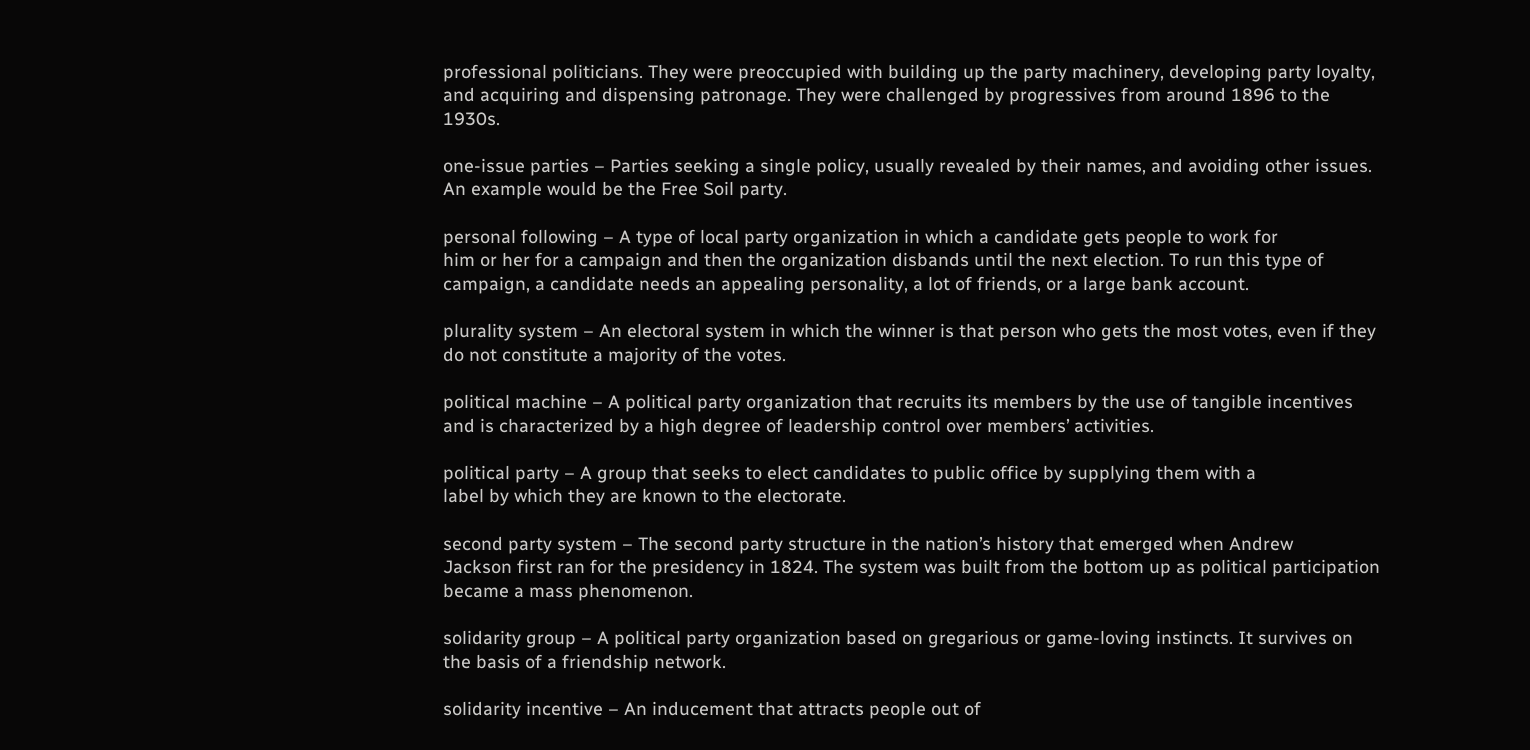professional politicians. They were preoccupied with building up the party machinery, developing party loyalty, and acquiring and dispensing patronage. They were challenged by progressives from around 1896 to the 1930s.

one-issue parties – Parties seeking a single policy, usually revealed by their names, and avoiding other issues. An example would be the Free Soil party.

personal following – A type of local party organization in which a candidate gets people to work for
him or her for a campaign and then the organization disbands until the next election. To run this type of campaign, a candidate needs an appealing personality, a lot of friends, or a large bank account.

plurality system – An electoral system in which the winner is that person who gets the most votes, even if they do not constitute a majority of the votes.

political machine – A political party organization that recruits its members by the use of tangible incentives and is characterized by a high degree of leadership control over members’ activities.

political party – A group that seeks to elect candidates to public office by supplying them with a
label by which they are known to the electorate.

second party system – The second party structure in the nation’s history that emerged when Andrew
Jackson first ran for the presidency in 1824. The system was built from the bottom up as political participation became a mass phenomenon.

solidarity group – A political party organization based on gregarious or game-loving instincts. It survives on the basis of a friendship network.

solidarity incentive – An inducement that attracts people out of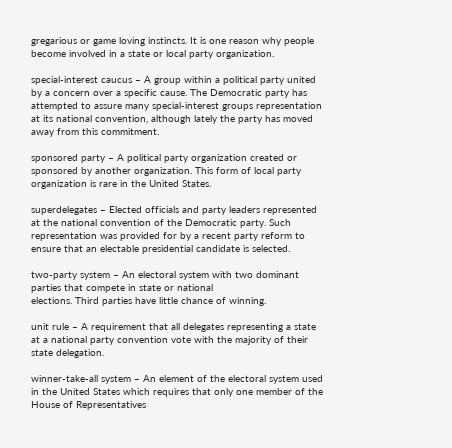gregarious or game loving instincts. It is one reason why people become involved in a state or local party organization.

special-interest caucus – A group within a political party united by a concern over a specific cause. The Democratic party has attempted to assure many special-interest groups representation at its national convention, although lately the party has moved away from this commitment.

sponsored party – A political party organization created or sponsored by another organization. This form of local party organization is rare in the United States.

superdelegates – Elected officials and party leaders represented at the national convention of the Democratic party. Such representation was provided for by a recent party reform to ensure that an electable presidential candidate is selected.

two-party system – An electoral system with two dominant parties that compete in state or national
elections. Third parties have little chance of winning.

unit rule – A requirement that all delegates representing a state at a national party convention vote with the majority of their state delegation.

winner-take-all system – An element of the electoral system used in the United States which requires that only one member of the House of Representatives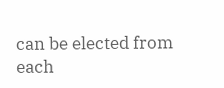can be elected from each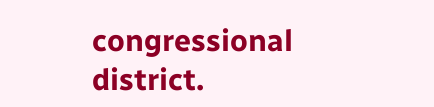congressional district.